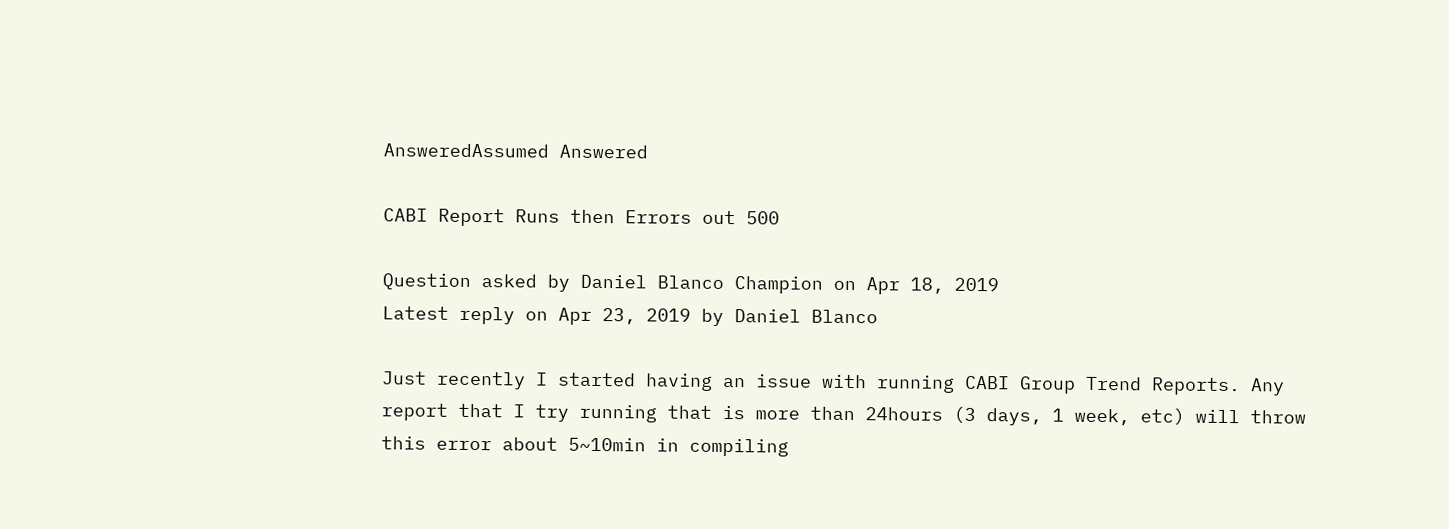AnsweredAssumed Answered

CABI Report Runs then Errors out 500

Question asked by Daniel Blanco Champion on Apr 18, 2019
Latest reply on Apr 23, 2019 by Daniel Blanco

Just recently I started having an issue with running CABI Group Trend Reports. Any report that I try running that is more than 24hours (3 days, 1 week, etc) will throw this error about 5~10min in compiling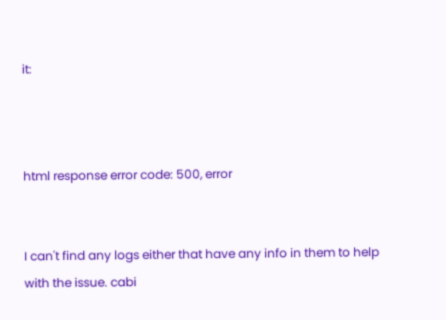it:



html response error code: 500, error


I can't find any logs either that have any info in them to help with the issue. cabi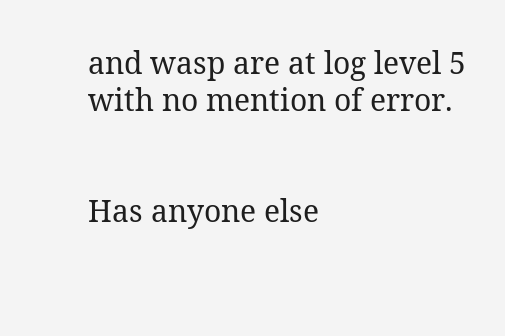and wasp are at log level 5 with no mention of error.


Has anyone else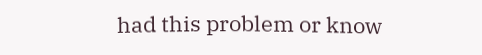had this problem or know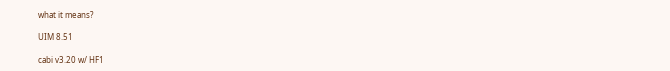what it means?

UIM 8.51

cabi v3.20 w/ HF1